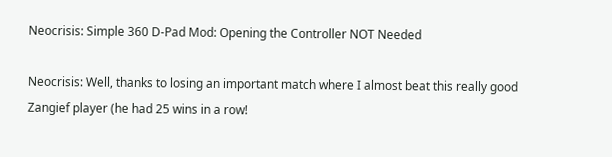Neocrisis: Simple 360 D-Pad Mod: Opening the Controller NOT Needed

Neocrisis: Well, thanks to losing an important match where I almost beat this really good Zangief player (he had 25 wins in a row!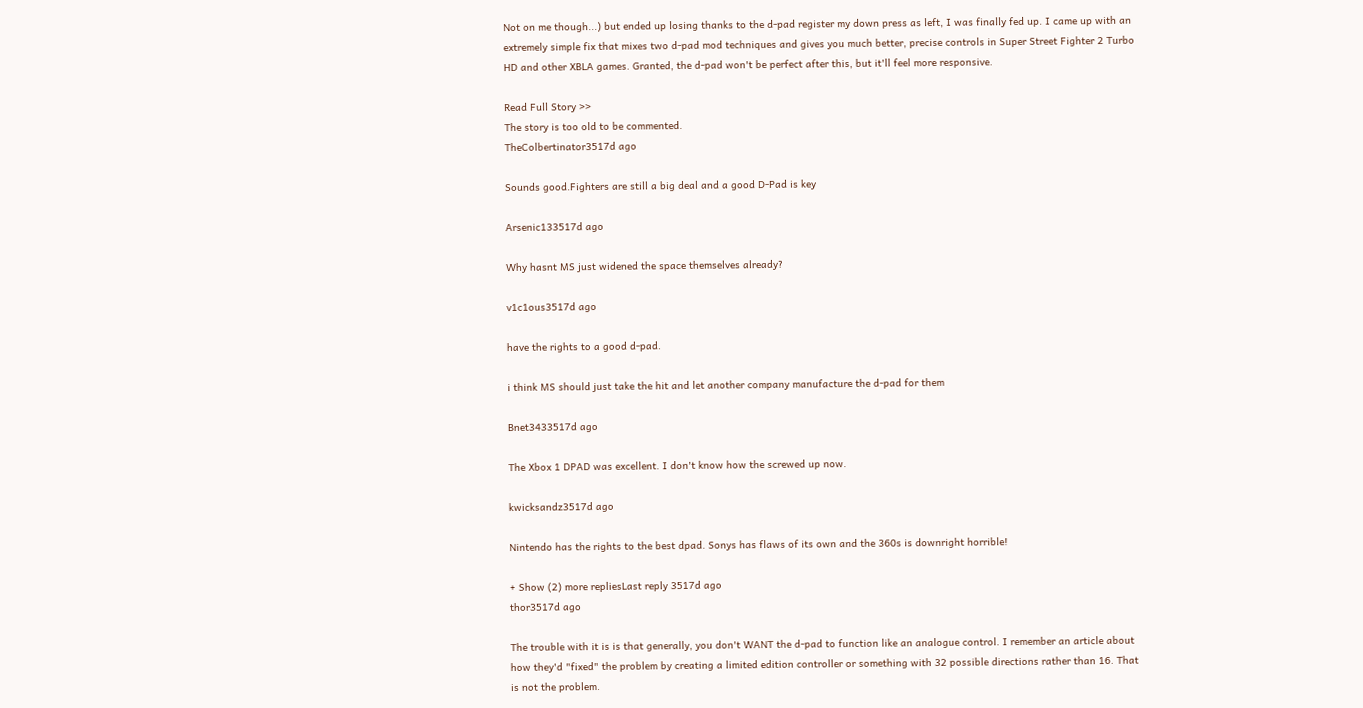Not on me though...) but ended up losing thanks to the d-pad register my down press as left, I was finally fed up. I came up with an extremely simple fix that mixes two d-pad mod techniques and gives you much better, precise controls in Super Street Fighter 2 Turbo HD and other XBLA games. Granted, the d-pad won't be perfect after this, but it'll feel more responsive.

Read Full Story >>
The story is too old to be commented.
TheColbertinator3517d ago

Sounds good.Fighters are still a big deal and a good D-Pad is key

Arsenic133517d ago

Why hasnt MS just widened the space themselves already?

v1c1ous3517d ago

have the rights to a good d-pad.

i think MS should just take the hit and let another company manufacture the d-pad for them

Bnet3433517d ago

The Xbox 1 DPAD was excellent. I don't know how the screwed up now.

kwicksandz3517d ago

Nintendo has the rights to the best dpad. Sonys has flaws of its own and the 360s is downright horrible!

+ Show (2) more repliesLast reply 3517d ago
thor3517d ago

The trouble with it is is that generally, you don't WANT the d-pad to function like an analogue control. I remember an article about how they'd "fixed" the problem by creating a limited edition controller or something with 32 possible directions rather than 16. That is not the problem.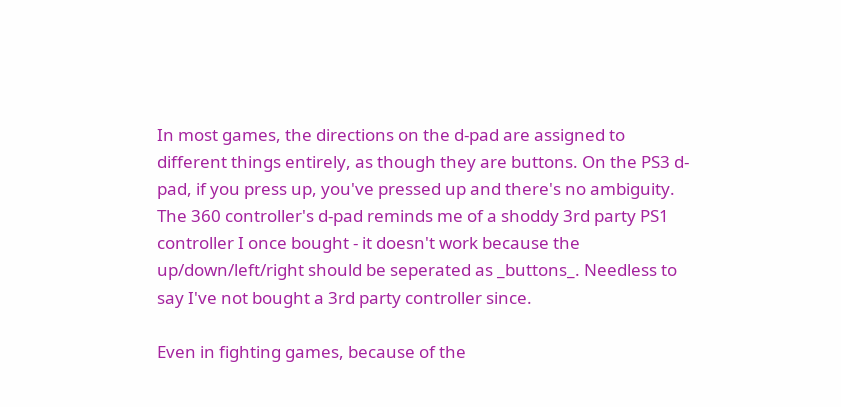In most games, the directions on the d-pad are assigned to different things entirely, as though they are buttons. On the PS3 d-pad, if you press up, you've pressed up and there's no ambiguity. The 360 controller's d-pad reminds me of a shoddy 3rd party PS1 controller I once bought - it doesn't work because the up/down/left/right should be seperated as _buttons_. Needless to say I've not bought a 3rd party controller since.

Even in fighting games, because of the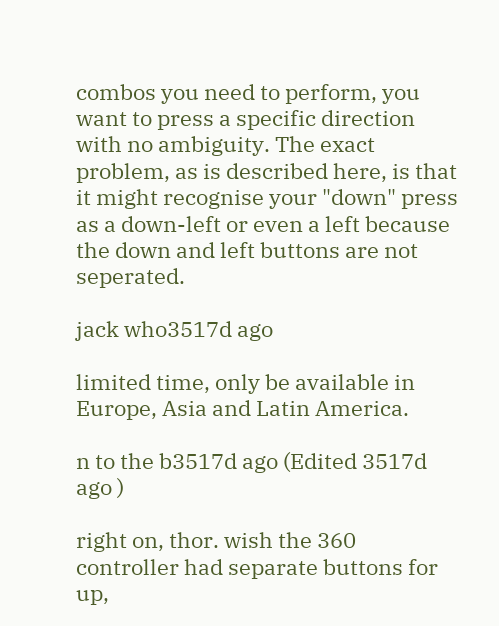combos you need to perform, you want to press a specific direction with no ambiguity. The exact problem, as is described here, is that it might recognise your "down" press as a down-left or even a left because the down and left buttons are not seperated.

jack who3517d ago

limited time, only be available in Europe, Asia and Latin America.

n to the b3517d ago (Edited 3517d ago )

right on, thor. wish the 360 controller had separate buttons for up,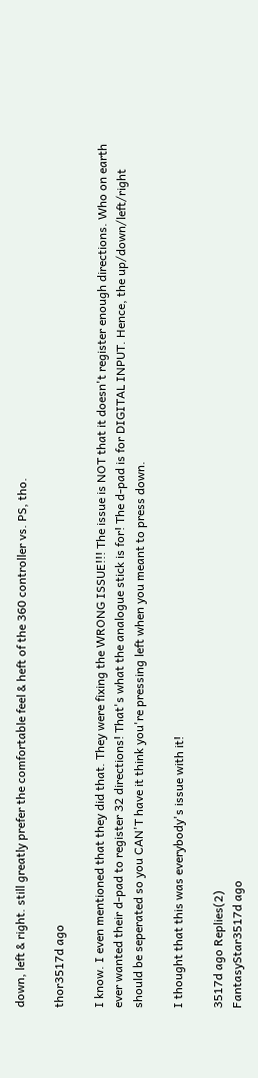down, left & right. still greatly prefer the comfortable feel & heft of the 360 controller vs. PS, tho.

thor3517d ago

I know. I even mentioned that they did that. They were fixing the WRONG ISSUE!!! The issue is NOT that it doesn't register enough directions. Who on earth ever wanted their d-pad to register 32 directions! That's what the analogue stick is for! The d-pad is for DIGITAL INPUT. Hence, the up/down/left/right should be seperated so you CAN'T have it think you're pressing left when you meant to press down.

I thought that this was everybody's issue with it!

3517d ago Replies(2)
FantasyStar3517d ago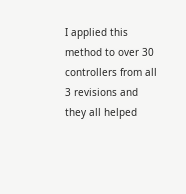I applied this method to over 30 controllers from all 3 revisions and they all helped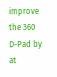improve the 360 D-Pad by at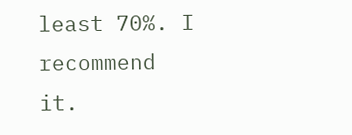least 70%. I recommend it.